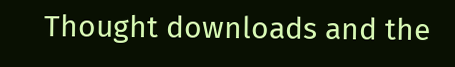Thought downloads and the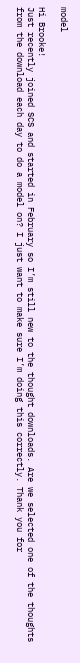model

Hi Brooke!
Just recently joined SCS and started in February so I’m still new to the thought downloads. Are we selected one of the thoughts from the download each day to do a model on? I just want to make sure I’m doing this correctly. Thank you for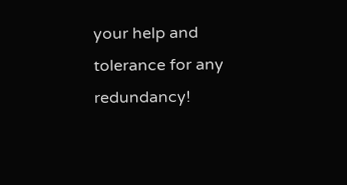your help and tolerance for any redundancy!